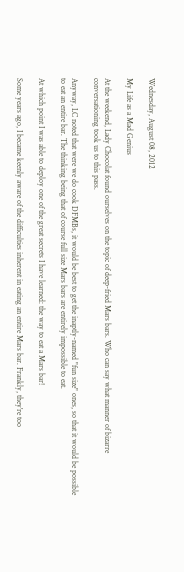Wednesday, August 08, 2012

My Life as a Mad Genius

At the weekend, Lady Chocolat found ourselves on the topic of deep-fried Mars bars. Who can say what manner of bizarre conversationing took us to this pass.

Anyway, LC noted that were we do cook DFMBs, it would be best to get the inaptly-named "fun size" ones, so that it would be possible to eat an entire bar. The thinking being that of course full size Mars bars are entirely impossible to eat.

At which point I was able to deploy one of the great secrets I have learned: the way to eat a Mars bar!

Some years ago, I became keenly aware of the difficulties inherent in eating an entire Mars bar. Frankly, they're too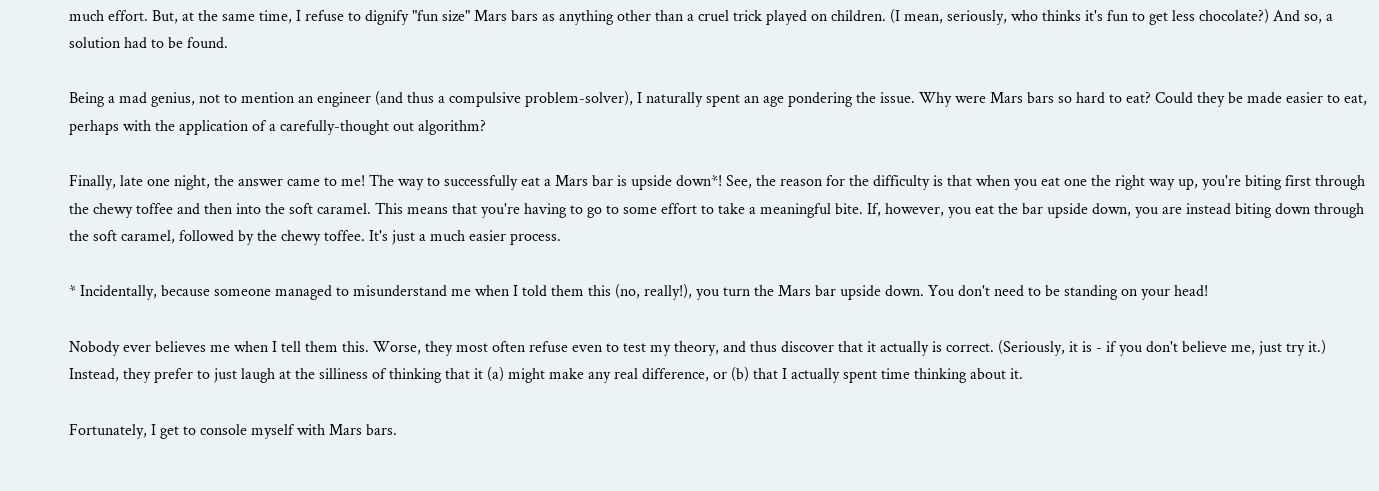much effort. But, at the same time, I refuse to dignify "fun size" Mars bars as anything other than a cruel trick played on children. (I mean, seriously, who thinks it's fun to get less chocolate?) And so, a solution had to be found.

Being a mad genius, not to mention an engineer (and thus a compulsive problem-solver), I naturally spent an age pondering the issue. Why were Mars bars so hard to eat? Could they be made easier to eat, perhaps with the application of a carefully-thought out algorithm?

Finally, late one night, the answer came to me! The way to successfully eat a Mars bar is upside down*! See, the reason for the difficulty is that when you eat one the right way up, you're biting first through the chewy toffee and then into the soft caramel. This means that you're having to go to some effort to take a meaningful bite. If, however, you eat the bar upside down, you are instead biting down through the soft caramel, followed by the chewy toffee. It's just a much easier process.

* Incidentally, because someone managed to misunderstand me when I told them this (no, really!), you turn the Mars bar upside down. You don't need to be standing on your head!

Nobody ever believes me when I tell them this. Worse, they most often refuse even to test my theory, and thus discover that it actually is correct. (Seriously, it is - if you don't believe me, just try it.) Instead, they prefer to just laugh at the silliness of thinking that it (a) might make any real difference, or (b) that I actually spent time thinking about it.

Fortunately, I get to console myself with Mars bars.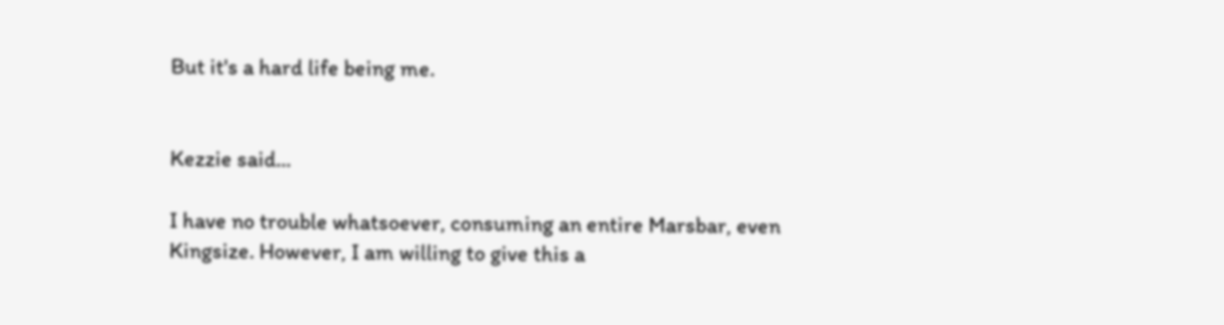But it's a hard life being me.


Kezzie said...

I have no trouble whatsoever, consuming an entire Marsbar, even Kingsize. However, I am willing to give this a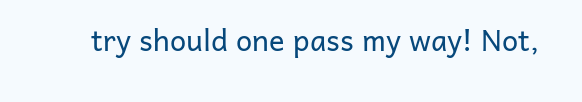try should one pass my way! Not,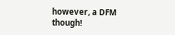however, a DFM though!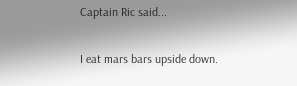Captain Ric said...

I eat mars bars upside down.